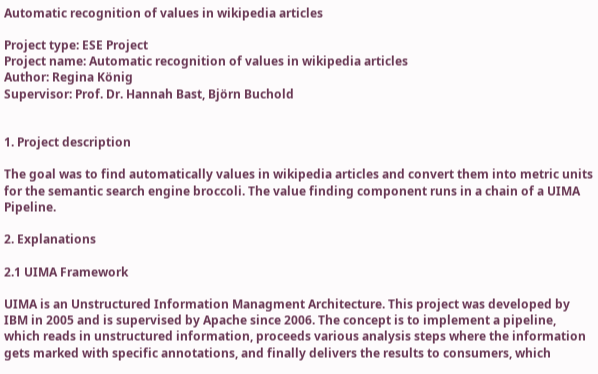Automatic recognition of values in wikipedia articles

Project type: ESE Project
Project name: Automatic recognition of values in wikipedia articles
Author: Regina König
Supervisor: Prof. Dr. Hannah Bast, Björn Buchold


1. Project description

The goal was to find automatically values in wikipedia articles and convert them into metric units for the semantic search engine broccoli. The value finding component runs in a chain of a UIMA Pipeline.

2. Explanations

2.1 UIMA Framework

UIMA is an Unstructured Information Managment Architecture. This project was developed by IBM in 2005 and is supervised by Apache since 2006. The concept is to implement a pipeline, which reads in unstructured information, proceeds various analysis steps where the information gets marked with specific annotations, and finally delivers the results to consumers, which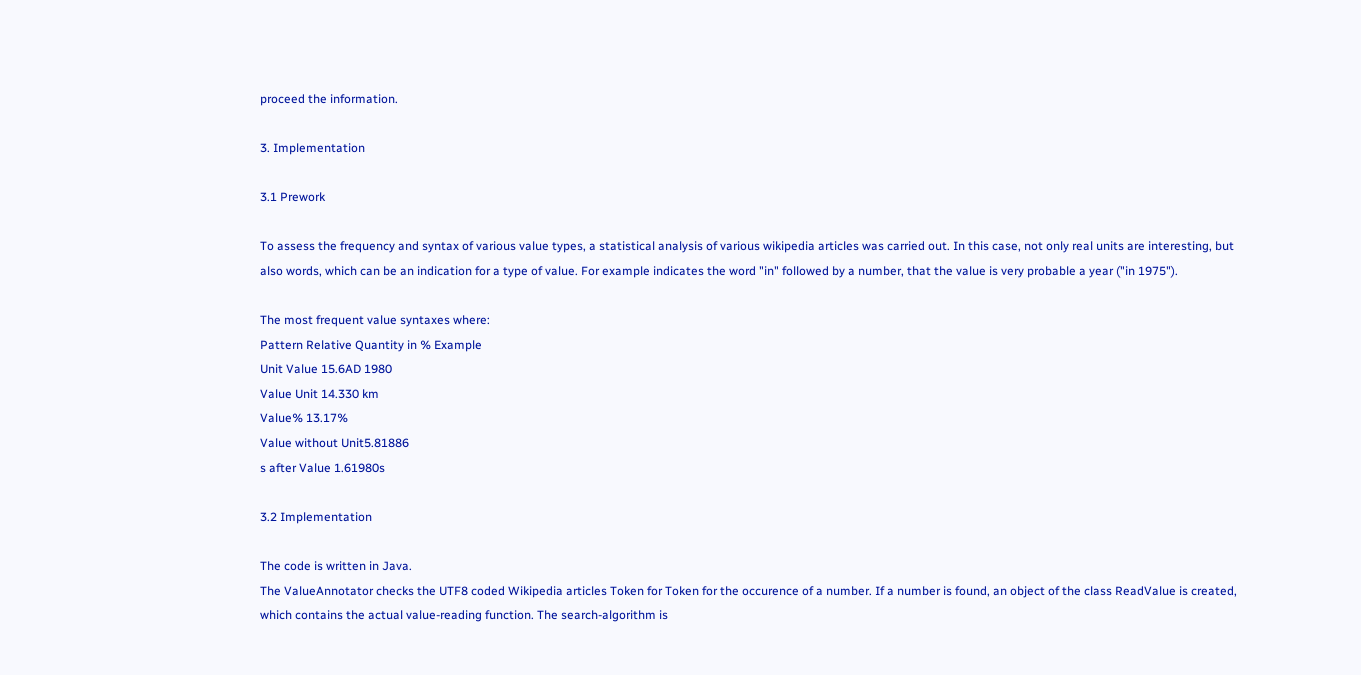proceed the information.

3. Implementation

3.1 Prework

To assess the frequency and syntax of various value types, a statistical analysis of various wikipedia articles was carried out. In this case, not only real units are interesting, but also words, which can be an indication for a type of value. For example indicates the word "in" followed by a number, that the value is very probable a year ("in 1975").

The most frequent value syntaxes where:
Pattern Relative Quantity in % Example
Unit Value 15.6AD 1980
Value Unit 14.330 km
Value% 13.17%
Value without Unit5.81886
s after Value 1.61980s

3.2 Implementation

The code is written in Java.
The ValueAnnotator checks the UTF8 coded Wikipedia articles Token for Token for the occurence of a number. If a number is found, an object of the class ReadValue is created, which contains the actual value-reading function. The search-algorithm is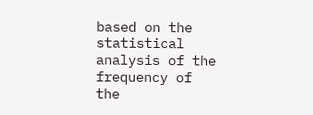based on the statistical analysis of the frequency of the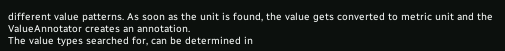different value patterns. As soon as the unit is found, the value gets converted to metric unit and the ValueAnnotator creates an annotation.
The value types searched for, can be determined in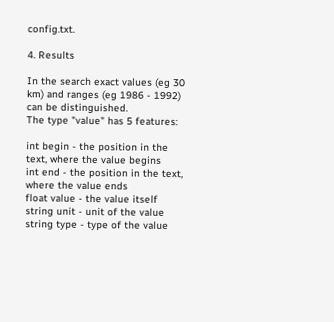config.txt.

4. Results

In the search exact values (eg 30 km) and ranges (eg 1986 - 1992) can be distinguished.
The type "value" has 5 features:

int begin - the position in the text, where the value begins
int end - the position in the text, where the value ends
float value - the value itself
string unit - unit of the value
string type - type of the value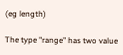(eg length)

The type "range" has two value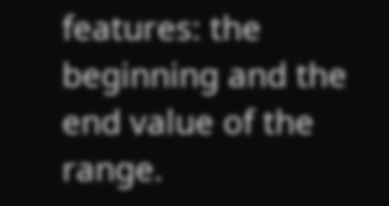features: the beginning and the end value of the range.